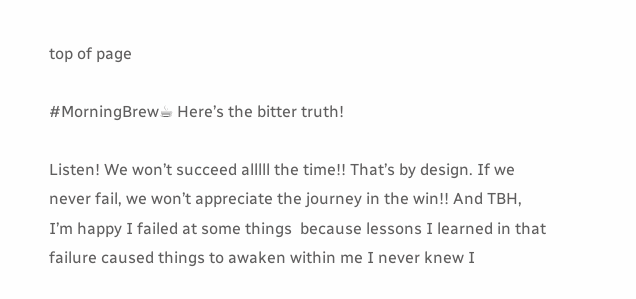top of page

#MorningBrew☕ Here’s the bitter truth!

Listen! We won’t succeed alllll the time!! That’s by design. If we never fail, we won’t appreciate the journey in the win!! And TBH, I’m happy I failed at some things  because lessons I learned in that failure caused things to awaken within me I never knew I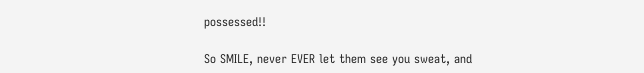possessed!!

So SMILE, never EVER let them see you sweat, and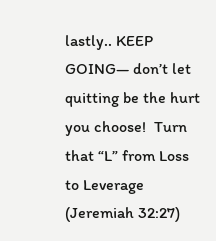lastly.. KEEP GOING— don’t let quitting be the hurt you choose!  Turn that “L” from Loss to Leverage (Jeremiah 32:27)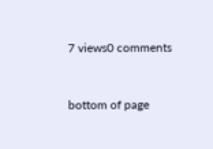7 views0 comments


bottom of page